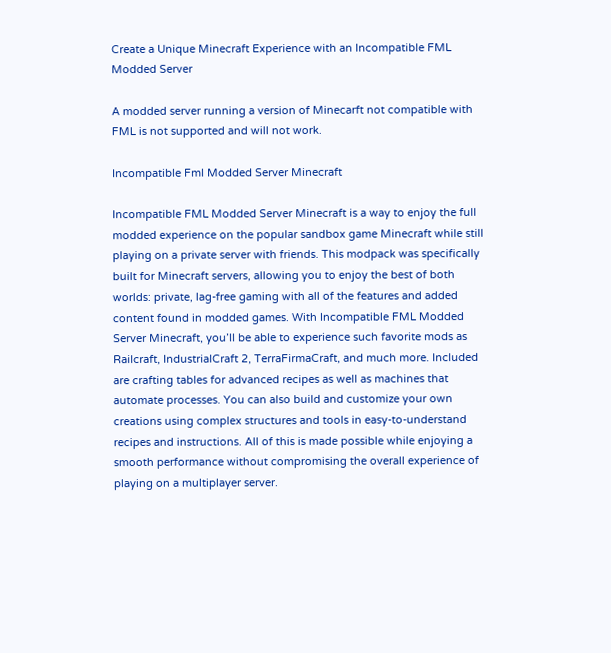Create a Unique Minecraft Experience with an Incompatible FML Modded Server

A modded server running a version of Minecarft not compatible with FML is not supported and will not work.

Incompatible Fml Modded Server Minecraft

Incompatible FML Modded Server Minecraft is a way to enjoy the full modded experience on the popular sandbox game Minecraft while still playing on a private server with friends. This modpack was specifically built for Minecraft servers, allowing you to enjoy the best of both worlds: private, lag-free gaming with all of the features and added content found in modded games. With Incompatible FML Modded Server Minecraft, you’ll be able to experience such favorite mods as Railcraft, IndustrialCraft 2, TerraFirmaCraft, and much more. Included are crafting tables for advanced recipes as well as machines that automate processes. You can also build and customize your own creations using complex structures and tools in easy-to-understand recipes and instructions. All of this is made possible while enjoying a smooth performance without compromising the overall experience of playing on a multiplayer server.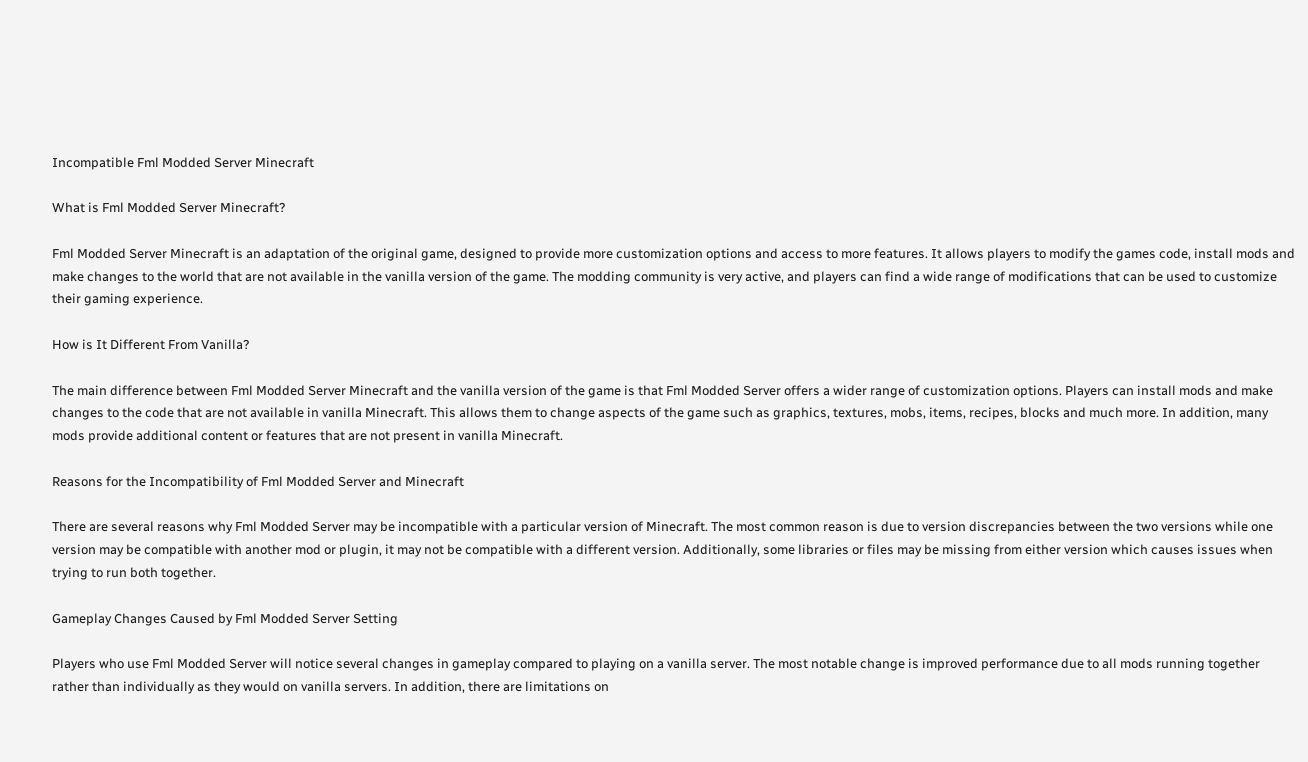Incompatible Fml Modded Server Minecraft

What is Fml Modded Server Minecraft?

Fml Modded Server Minecraft is an adaptation of the original game, designed to provide more customization options and access to more features. It allows players to modify the games code, install mods and make changes to the world that are not available in the vanilla version of the game. The modding community is very active, and players can find a wide range of modifications that can be used to customize their gaming experience.

How is It Different From Vanilla?

The main difference between Fml Modded Server Minecraft and the vanilla version of the game is that Fml Modded Server offers a wider range of customization options. Players can install mods and make changes to the code that are not available in vanilla Minecraft. This allows them to change aspects of the game such as graphics, textures, mobs, items, recipes, blocks and much more. In addition, many mods provide additional content or features that are not present in vanilla Minecraft.

Reasons for the Incompatibility of Fml Modded Server and Minecraft

There are several reasons why Fml Modded Server may be incompatible with a particular version of Minecraft. The most common reason is due to version discrepancies between the two versions while one version may be compatible with another mod or plugin, it may not be compatible with a different version. Additionally, some libraries or files may be missing from either version which causes issues when trying to run both together.

Gameplay Changes Caused by Fml Modded Server Setting

Players who use Fml Modded Server will notice several changes in gameplay compared to playing on a vanilla server. The most notable change is improved performance due to all mods running together rather than individually as they would on vanilla servers. In addition, there are limitations on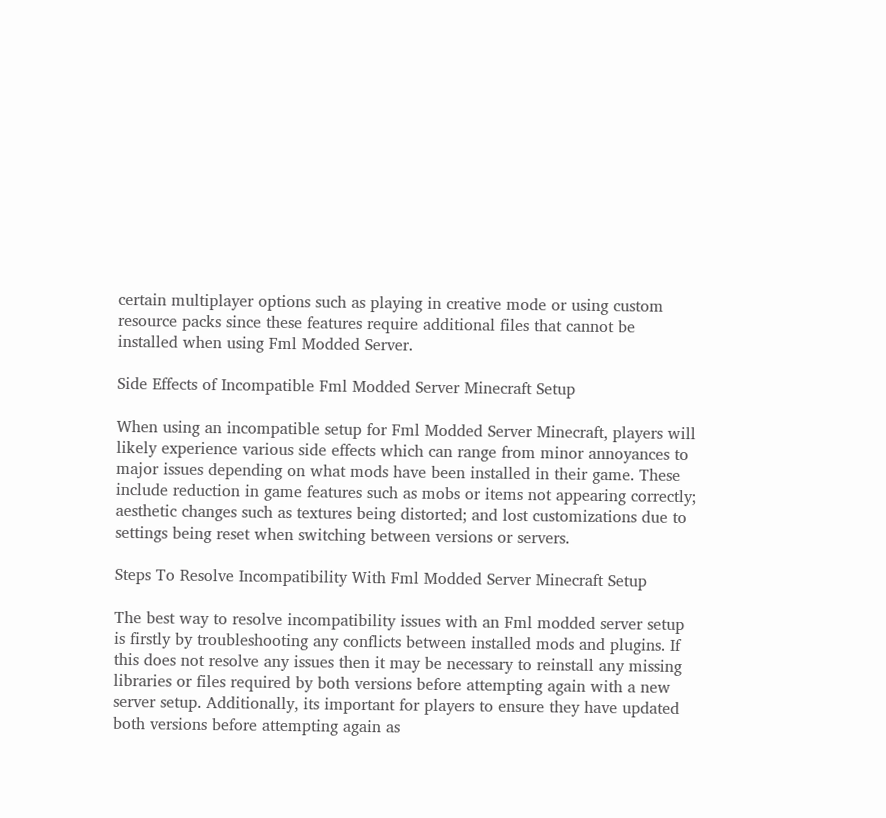certain multiplayer options such as playing in creative mode or using custom resource packs since these features require additional files that cannot be installed when using Fml Modded Server.

Side Effects of Incompatible Fml Modded Server Minecraft Setup

When using an incompatible setup for Fml Modded Server Minecraft, players will likely experience various side effects which can range from minor annoyances to major issues depending on what mods have been installed in their game. These include reduction in game features such as mobs or items not appearing correctly; aesthetic changes such as textures being distorted; and lost customizations due to settings being reset when switching between versions or servers.

Steps To Resolve Incompatibility With Fml Modded Server Minecraft Setup

The best way to resolve incompatibility issues with an Fml modded server setup is firstly by troubleshooting any conflicts between installed mods and plugins. If this does not resolve any issues then it may be necessary to reinstall any missing libraries or files required by both versions before attempting again with a new server setup. Additionally, its important for players to ensure they have updated both versions before attempting again as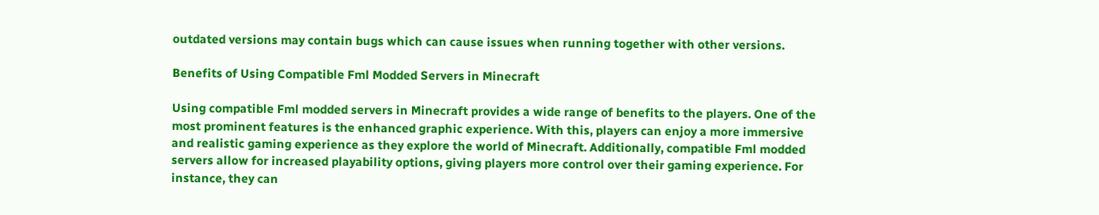outdated versions may contain bugs which can cause issues when running together with other versions.

Benefits of Using Compatible Fml Modded Servers in Minecraft

Using compatible Fml modded servers in Minecraft provides a wide range of benefits to the players. One of the most prominent features is the enhanced graphic experience. With this, players can enjoy a more immersive and realistic gaming experience as they explore the world of Minecraft. Additionally, compatible Fml modded servers allow for increased playability options, giving players more control over their gaming experience. For instance, they can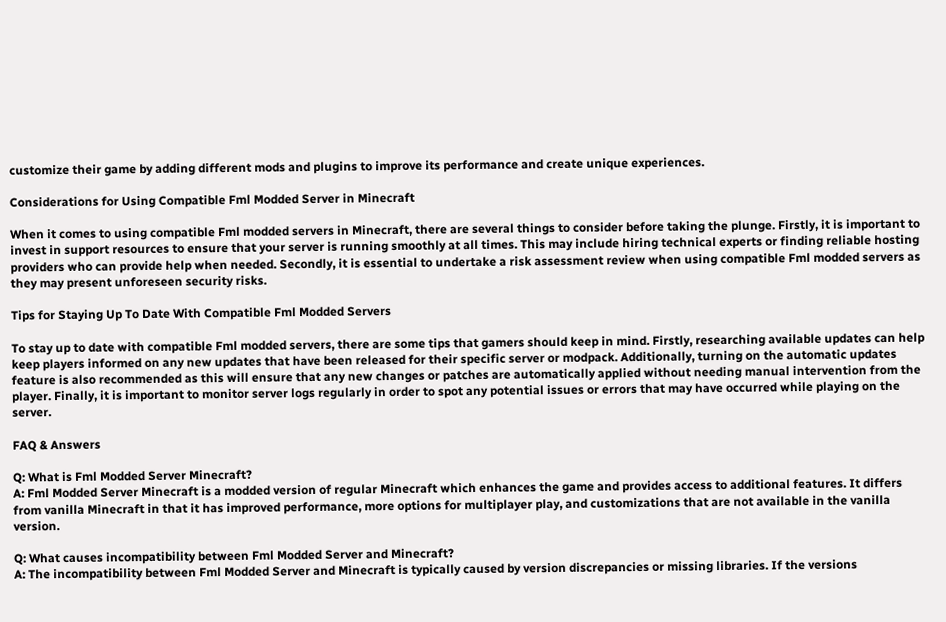customize their game by adding different mods and plugins to improve its performance and create unique experiences.

Considerations for Using Compatible Fml Modded Server in Minecraft

When it comes to using compatible Fml modded servers in Minecraft, there are several things to consider before taking the plunge. Firstly, it is important to invest in support resources to ensure that your server is running smoothly at all times. This may include hiring technical experts or finding reliable hosting providers who can provide help when needed. Secondly, it is essential to undertake a risk assessment review when using compatible Fml modded servers as they may present unforeseen security risks.

Tips for Staying Up To Date With Compatible Fml Modded Servers

To stay up to date with compatible Fml modded servers, there are some tips that gamers should keep in mind. Firstly, researching available updates can help keep players informed on any new updates that have been released for their specific server or modpack. Additionally, turning on the automatic updates feature is also recommended as this will ensure that any new changes or patches are automatically applied without needing manual intervention from the player. Finally, it is important to monitor server logs regularly in order to spot any potential issues or errors that may have occurred while playing on the server.

FAQ & Answers

Q: What is Fml Modded Server Minecraft?
A: Fml Modded Server Minecraft is a modded version of regular Minecraft which enhances the game and provides access to additional features. It differs from vanilla Minecraft in that it has improved performance, more options for multiplayer play, and customizations that are not available in the vanilla version.

Q: What causes incompatibility between Fml Modded Server and Minecraft?
A: The incompatibility between Fml Modded Server and Minecraft is typically caused by version discrepancies or missing libraries. If the versions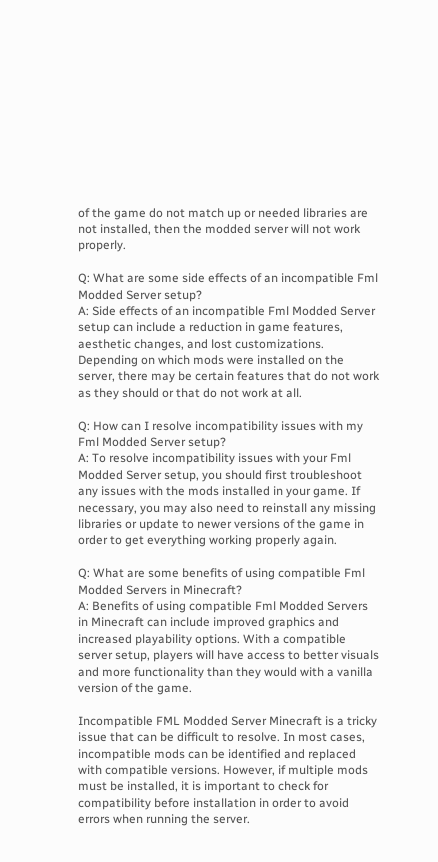of the game do not match up or needed libraries are not installed, then the modded server will not work properly.

Q: What are some side effects of an incompatible Fml Modded Server setup?
A: Side effects of an incompatible Fml Modded Server setup can include a reduction in game features, aesthetic changes, and lost customizations. Depending on which mods were installed on the server, there may be certain features that do not work as they should or that do not work at all.

Q: How can I resolve incompatibility issues with my Fml Modded Server setup?
A: To resolve incompatibility issues with your Fml Modded Server setup, you should first troubleshoot any issues with the mods installed in your game. If necessary, you may also need to reinstall any missing libraries or update to newer versions of the game in order to get everything working properly again.

Q: What are some benefits of using compatible Fml Modded Servers in Minecraft?
A: Benefits of using compatible Fml Modded Servers in Minecraft can include improved graphics and increased playability options. With a compatible server setup, players will have access to better visuals and more functionality than they would with a vanilla version of the game.

Incompatible FML Modded Server Minecraft is a tricky issue that can be difficult to resolve. In most cases, incompatible mods can be identified and replaced with compatible versions. However, if multiple mods must be installed, it is important to check for compatibility before installation in order to avoid errors when running the server.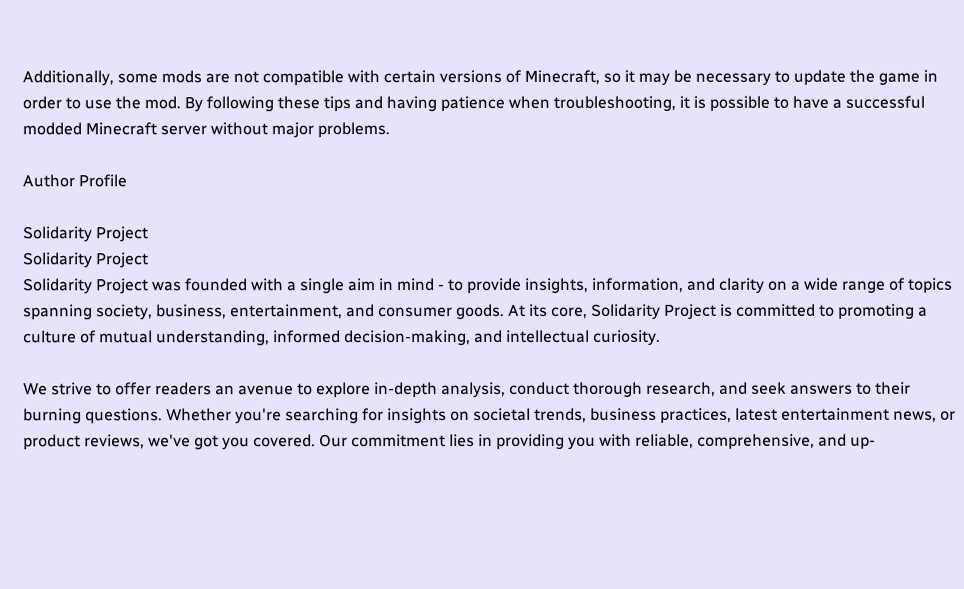Additionally, some mods are not compatible with certain versions of Minecraft, so it may be necessary to update the game in order to use the mod. By following these tips and having patience when troubleshooting, it is possible to have a successful modded Minecraft server without major problems.

Author Profile

Solidarity Project
Solidarity Project
Solidarity Project was founded with a single aim in mind - to provide insights, information, and clarity on a wide range of topics spanning society, business, entertainment, and consumer goods. At its core, Solidarity Project is committed to promoting a culture of mutual understanding, informed decision-making, and intellectual curiosity.

We strive to offer readers an avenue to explore in-depth analysis, conduct thorough research, and seek answers to their burning questions. Whether you're searching for insights on societal trends, business practices, latest entertainment news, or product reviews, we've got you covered. Our commitment lies in providing you with reliable, comprehensive, and up-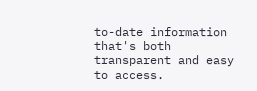to-date information that's both transparent and easy to access.